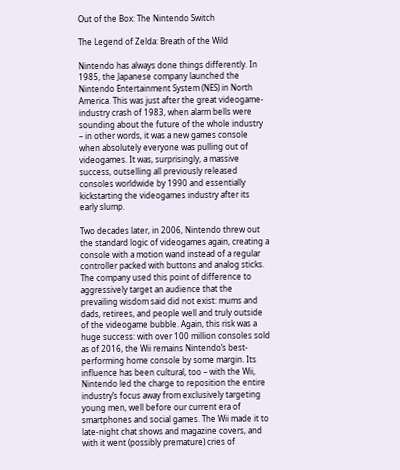Out of the Box: The Nintendo Switch

The Legend of Zelda: Breath of the Wild

Nintendo has always done things differently. In 1985, the Japanese company launched the Nintendo Entertainment System (NES) in North America. This was just after the great videogame-industry crash of 1983, when alarm bells were sounding about the future of the whole industry – in other words, it was a new games console when absolutely everyone was pulling out of videogames. It was, surprisingly, a massive success, outselling all previously released consoles worldwide by 1990 and essentially kickstarting the videogames industry after its early slump.

Two decades later, in 2006, Nintendo threw out the standard logic of videogames again, creating a console with a motion wand instead of a regular controller packed with buttons and analog sticks. The company used this point of difference to aggressively target an audience that the prevailing wisdom said did not exist: mums and dads, retirees, and people well and truly outside of the videogame bubble. Again, this risk was a huge success: with over 100 million consoles sold as of 2016, the Wii remains Nintendo’s best-performing home console by some margin. Its influence has been cultural, too – with the Wii, Nintendo led the charge to reposition the entire industry’s focus away from exclusively targeting young men, well before our current era of smartphones and social games. The Wii made it to late-night chat shows and magazine covers, and with it went (possibly premature) cries of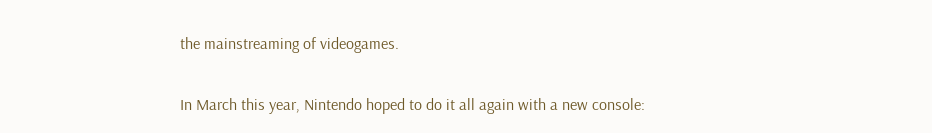the mainstreaming of videogames.

In March this year, Nintendo hoped to do it all again with a new console: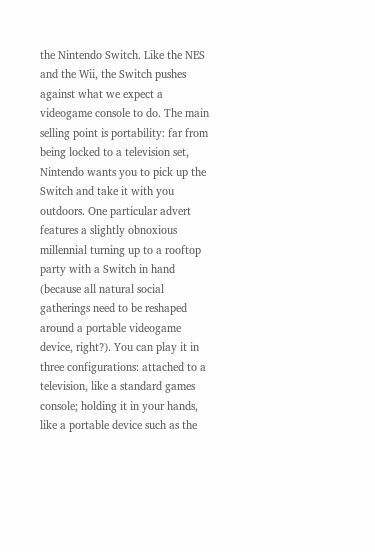the Nintendo Switch. Like the NES and the Wii, the Switch pushes against what we expect a videogame console to do. The main selling point is portability: far from being locked to a television set, Nintendo wants you to pick up the Switch and take it with you outdoors. One particular advert features a slightly obnoxious millennial turning up to a rooftop party with a Switch in hand (because all natural social gatherings need to be reshaped around a portable videogame device, right?). You can play it in three configurations: attached to a television, like a standard games console; holding it in your hands, like a portable device such as the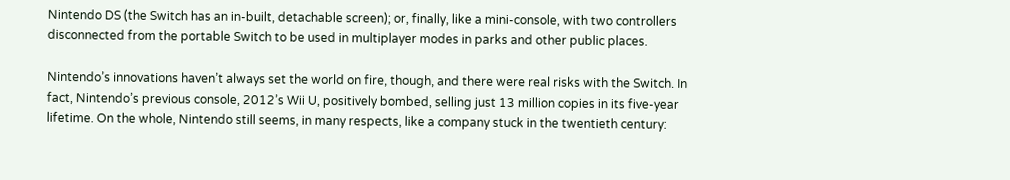Nintendo DS (the Switch has an in-built, detachable screen); or, finally, like a mini-console, with two controllers disconnected from the portable Switch to be used in multiplayer modes in parks and other public places.

Nintendo’s innovations haven’t always set the world on fire, though, and there were real risks with the Switch. In fact, Nintendo’s previous console, 2012’s Wii U, positively bombed, selling just 13 million copies in its five-year lifetime. On the whole, Nintendo still seems, in many respects, like a company stuck in the twentieth century: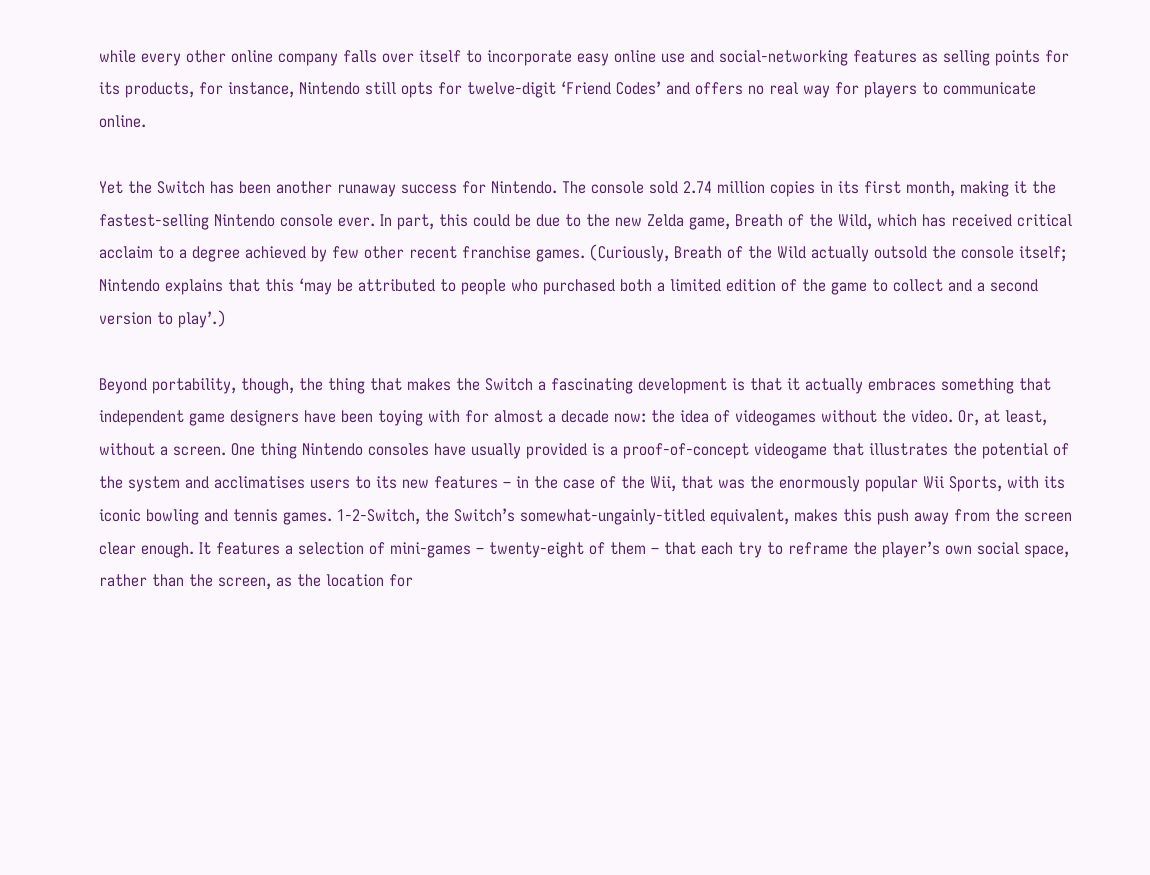while every other online company falls over itself to incorporate easy online use and social-networking features as selling points for its products, for instance, Nintendo still opts for twelve-digit ‘Friend Codes’ and offers no real way for players to communicate online.

Yet the Switch has been another runaway success for Nintendo. The console sold 2.74 million copies in its first month, making it the fastest-selling Nintendo console ever. In part, this could be due to the new Zelda game, Breath of the Wild, which has received critical acclaim to a degree achieved by few other recent franchise games. (Curiously, Breath of the Wild actually outsold the console itself; Nintendo explains that this ‘may be attributed to people who purchased both a limited edition of the game to collect and a second version to play’.)

Beyond portability, though, the thing that makes the Switch a fascinating development is that it actually embraces something that independent game designers have been toying with for almost a decade now: the idea of videogames without the video. Or, at least, without a screen. One thing Nintendo consoles have usually provided is a proof-of-concept videogame that illustrates the potential of the system and acclimatises users to its new features – in the case of the Wii, that was the enormously popular Wii Sports, with its iconic bowling and tennis games. 1-2-Switch, the Switch’s somewhat-ungainly-titled equivalent, makes this push away from the screen clear enough. It features a selection of mini-games – twenty-eight of them – that each try to reframe the player’s own social space, rather than the screen, as the location for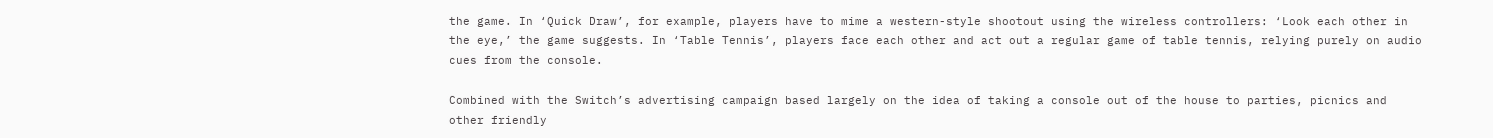the game. In ‘Quick Draw’, for example, players have to mime a western-style shootout using the wireless controllers: ‘Look each other in the eye,’ the game suggests. In ‘Table Tennis’, players face each other and act out a regular game of table tennis, relying purely on audio cues from the console.

Combined with the Switch’s advertising campaign based largely on the idea of taking a console out of the house to parties, picnics and other friendly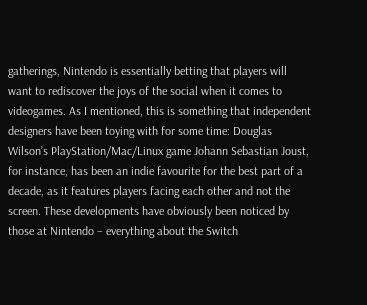gatherings, Nintendo is essentially betting that players will want to rediscover the joys of the social when it comes to videogames. As I mentioned, this is something that independent designers have been toying with for some time: Douglas Wilson’s PlayStation/Mac/Linux game Johann Sebastian Joust, for instance, has been an indie favourite for the best part of a decade, as it features players facing each other and not the screen. These developments have obviously been noticed by those at Nintendo – everything about the Switch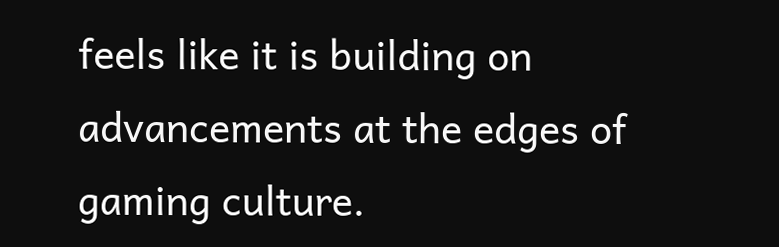feels like it is building on advancements at the edges of gaming culture.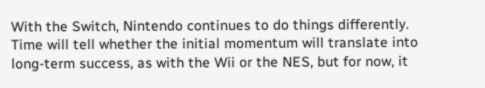With the Switch, Nintendo continues to do things differently. Time will tell whether the initial momentum will translate into long-term success, as with the Wii or the NES, but for now, it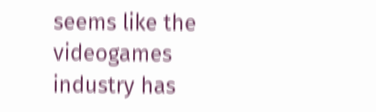seems like the videogames industry has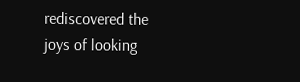rediscovered the joys of looking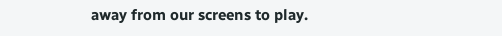away from our screens to play.